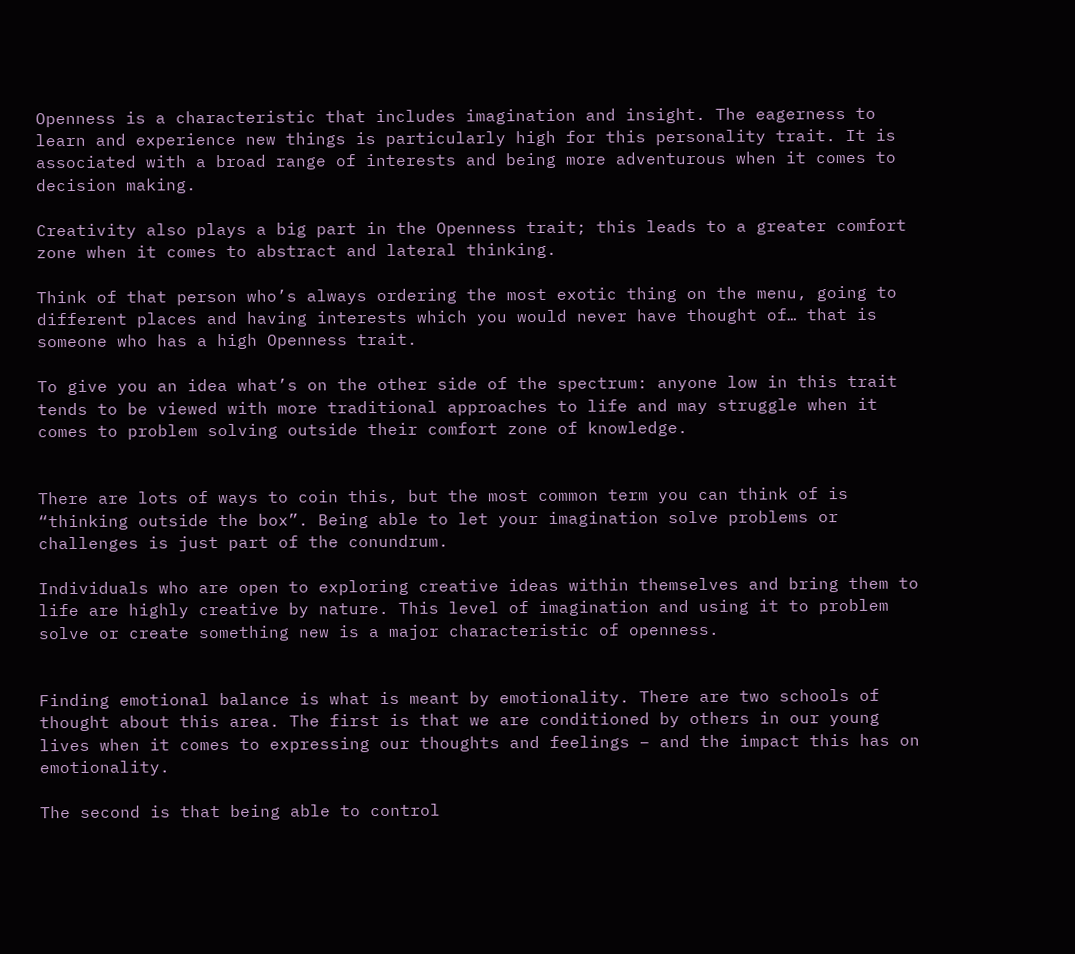Openness is a characteristic that includes imagination and insight. The eagerness to learn and experience new things is particularly high for this personality trait. It is associated with a broad range of interests and being more adventurous when it comes to decision making.

Creativity also plays a big part in the Openness trait; this leads to a greater comfort zone when it comes to abstract and lateral thinking.

Think of that person who’s always ordering the most exotic thing on the menu, going to different places and having interests which you would never have thought of… that is someone who has a high Openness trait.

To give you an idea what’s on the other side of the spectrum: anyone low in this trait tends to be viewed with more traditional approaches to life and may struggle when it comes to problem solving outside their comfort zone of knowledge.


There are lots of ways to coin this, but the most common term you can think of is “thinking outside the box”. Being able to let your imagination solve problems or challenges is just part of the conundrum.

Individuals who are open to exploring creative ideas within themselves and bring them to life are highly creative by nature. This level of imagination and using it to problem solve or create something new is a major characteristic of openness.


Finding emotional balance is what is meant by emotionality. There are two schools of thought about this area. The first is that we are conditioned by others in our young lives when it comes to expressing our thoughts and feelings – and the impact this has on emotionality.

The second is that being able to control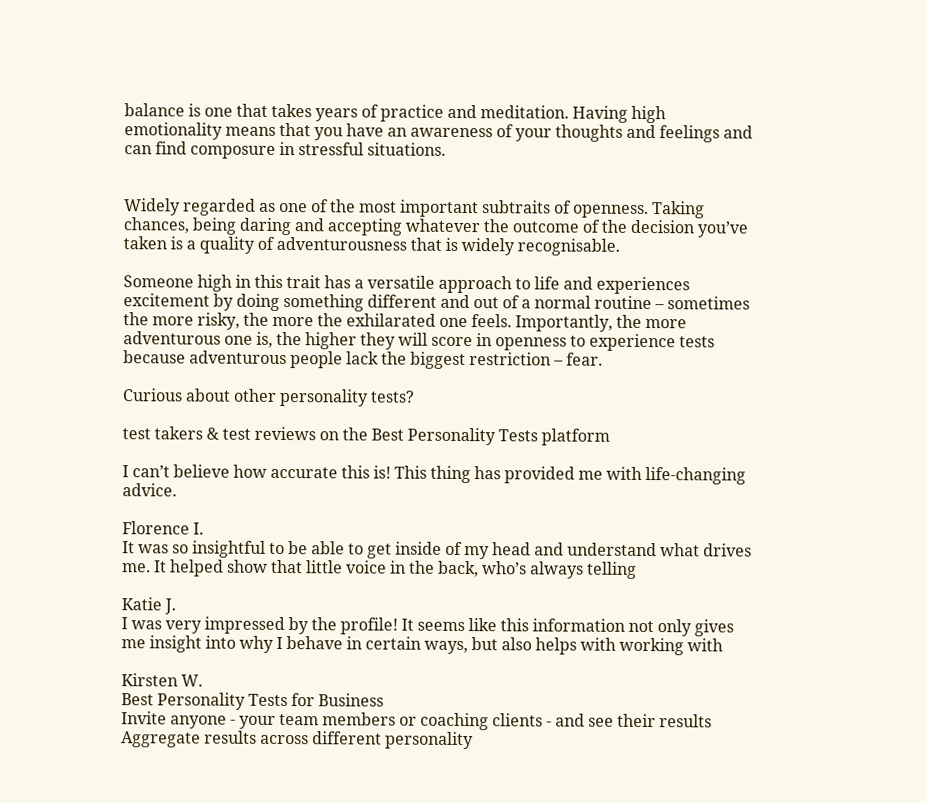balance is one that takes years of practice and meditation. Having high emotionality means that you have an awareness of your thoughts and feelings and can find composure in stressful situations.


Widely regarded as one of the most important subtraits of openness. Taking chances, being daring and accepting whatever the outcome of the decision you’ve taken is a quality of adventurousness that is widely recognisable.

Someone high in this trait has a versatile approach to life and experiences excitement by doing something different and out of a normal routine – sometimes the more risky, the more the exhilarated one feels. Importantly, the more adventurous one is, the higher they will score in openness to experience tests because adventurous people lack the biggest restriction – fear.

Curious about other personality tests?

test takers & test reviews on the Best Personality Tests platform

I can’t believe how accurate this is! This thing has provided me with life-changing advice.

Florence I.
It was so insightful to be able to get inside of my head and understand what drives me. It helped show that little voice in the back, who’s always telling

Katie J.
I was very impressed by the profile! It seems like this information not only gives me insight into why I behave in certain ways, but also helps with working with

Kirsten W.
Best Personality Tests for Business
Invite anyone - your team members or coaching clients - and see their results
Aggregate results across different personality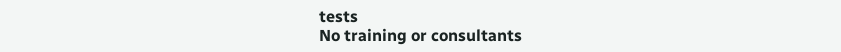tests
No training or consultants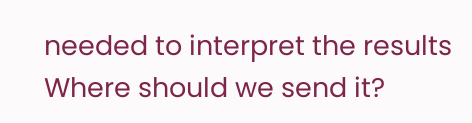needed to interpret the results
Where should we send it?